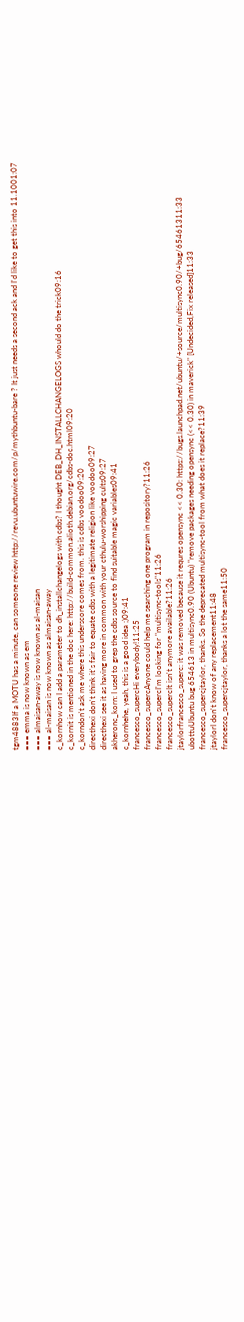tgm4883If a MOTU has a minute, can someone review http://revu.ubuntuwire.com/p/mythbuntu-bare ? It just needs a second ack and I'd like to get this into 11.1001:07
=== emma is now known as em
=== almaisan-away is now known as al-maisan
=== al-maisan is now known as almaisan-away
c_kornhow can I add a parameter to dh_installchangelogs with cdbs? I thought DEB_DH_INSTALLCHANGELOGS whould do the trick09:16
c_kornit is mentioned in the doc here: http://build-common.alioth.debian.org/cdbs-doc.html09:20
c_korndon't ask me where this underscore comes from. this is cdbs voodoo09:20
directhexi don't think it's fair to equate cdbs with a legitimate religion like voodoo09:27
directhexi see it as having more in common with your cthulu-worshipping cults09:27
akheronc_korn: I used to grep the cdbs source to find suitable magic variables09:41
c_kornhehe, yeah, this is a good idea ;)09:41
francesco_supercHi everybody!11:25
francesco_supercAnyone could help me searching one program in repository?11:26
francesco_supercI'm looking for "multisync-tools"11:26
francesco_supercIt isn't anymore available?11:26
jtaylorfrancesco_superc: it was removed because it requres opensync << 0.30: https://bugs.launchpad.net/ubuntu/+source/multisync0.90/+bug/65461311:33
ubottuUbuntu bug 654613 in multisync0.90 (Ubuntu) "remove packages needing opensync (<< 0.30) in maverick" [Undecided,Fix released]11:33
francesco_supercjtaylor, thanks. So the deprecated multisync-tool from what does it replace?11:39
jtaylorI don't know of any replacement11:48
francesco_supercjtaylor, thanks a lot the same11:50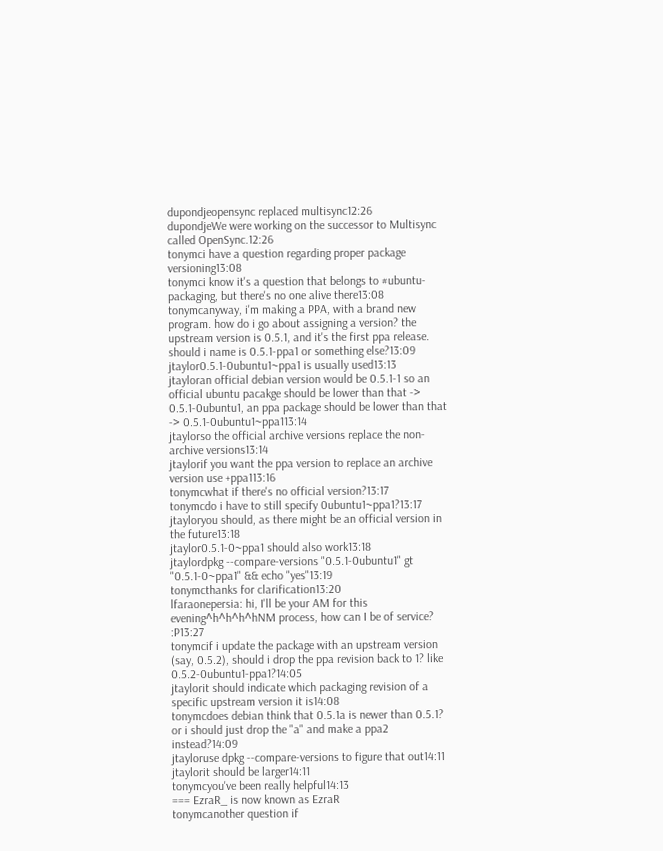dupondjeopensync replaced multisync12:26
dupondjeWe were working on the successor to Multisync called OpenSync.12:26
tonymci have a question regarding proper package versioning13:08
tonymci know it's a question that belongs to #ubuntu-packaging, but there's no one alive there13:08
tonymcanyway, i'm making a PPA, with a brand new program. how do i go about assigning a version? the upstream version is 0.5.1, and it's the first ppa release. should i name is 0.5.1-ppa1 or something else?13:09
jtaylor0.5.1-0ubuntu1~ppa1 is usually used13:13
jtayloran official debian version would be 0.5.1-1 so an official ubuntu pacakge should be lower than that -> 0.5.1-0ubuntu1, an ppa package should be lower than that -> 0.5.1-0ubuntu1~ppa113:14
jtaylorso the official archive versions replace the non-archive versions13:14
jtaylorif you want the ppa version to replace an archive version use +ppa113:16
tonymcwhat if there's no official version?13:17
tonymcdo i have to still specify 0ubuntu1~ppa1?13:17
jtayloryou should, as there might be an official version in the future13:18
jtaylor0.5.1-0~ppa1 should also work13:18
jtaylordpkg --compare-versions "0.5.1-0ubuntu1" gt "0.5.1-0~ppa1" && echo "yes"13:19
tonymcthanks for clarification13:20
lfaraonepersia: hi, I'll be your AM for this evening^h^h^h^hNM process, how can I be of service? :P13:27
tonymcif i update the package with an upstream version (say, 0.5.2), should i drop the ppa revision back to 1? like 0.5.2-0ubuntu1-ppa1?14:05
jtaylorit should indicate which packaging revision of a specific upstream version it is14:08
tonymcdoes debian think that 0.5.1a is newer than 0.5.1? or i should just drop the "a" and make a ppa2 instead?14:09
jtayloruse dpkg --compare-versions to figure that out14:11
jtaylorit should be larger14:11
tonymcyou've been really helpful14:13
=== EzraR_ is now known as EzraR
tonymcanother question if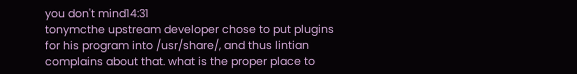you don't mind14:31
tonymcthe upstream developer chose to put plugins for his program into /usr/share/, and thus lintian complains about that. what is the proper place to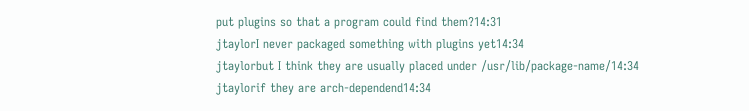put plugins so that a program could find them?14:31
jtaylorI never packaged something with plugins yet14:34
jtaylorbut I think they are usually placed under /usr/lib/package-name/14:34
jtaylorif they are arch-dependend14:34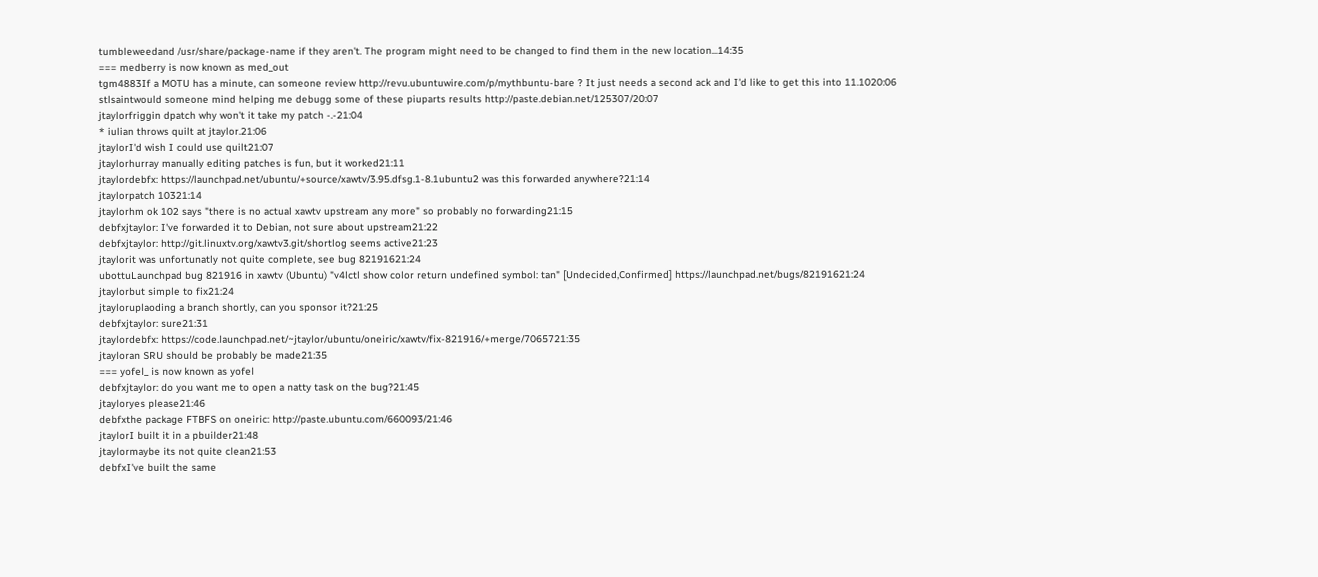tumbleweedand /usr/share/package-name if they aren't. The program might need to be changed to find them in the new location...14:35
=== medberry is now known as med_out
tgm4883If a MOTU has a minute, can someone review http://revu.ubuntuwire.com/p/mythbuntu-bare ? It just needs a second ack and I'd like to get this into 11.1020:06
stlsaintwould someone mind helping me debugg some of these piuparts results http://paste.debian.net/125307/20:07
jtaylorfriggin dpatch why won't it take my patch -.-21:04
* iulian throws quilt at jtaylor.21:06
jtaylorI'd wish I could use quilt21:07
jtaylorhurray manually editing patches is fun, but it worked21:11
jtaylordebfx: https://launchpad.net/ubuntu/+source/xawtv/3.95.dfsg.1-8.1ubuntu2 was this forwarded anywhere?21:14
jtaylorpatch 10321:14
jtaylorhm ok 102 says "there is no actual xawtv upstream any more" so probably no forwarding21:15
debfxjtaylor: I've forwarded it to Debian, not sure about upstream21:22
debfxjtaylor: http://git.linuxtv.org/xawtv3.git/shortlog seems active21:23
jtaylorit was unfortunatly not quite complete, see bug 82191621:24
ubottuLaunchpad bug 821916 in xawtv (Ubuntu) "v4lctl show color return undefined symbol: tan" [Undecided,Confirmed] https://launchpad.net/bugs/82191621:24
jtaylorbut simple to fix21:24
jtayloruplaoding a branch shortly, can you sponsor it?21:25
debfxjtaylor: sure21:31
jtaylordebfx: https://code.launchpad.net/~jtaylor/ubuntu/oneiric/xawtv/fix-821916/+merge/7065721:35
jtayloran SRU should be probably be made21:35
=== yofel_ is now known as yofel
debfxjtaylor: do you want me to open a natty task on the bug?21:45
jtayloryes please21:46
debfxthe package FTBFS on oneiric: http://paste.ubuntu.com/660093/21:46
jtaylorI built it in a pbuilder21:48
jtaylormaybe its not quite clean21:53
debfxI've built the same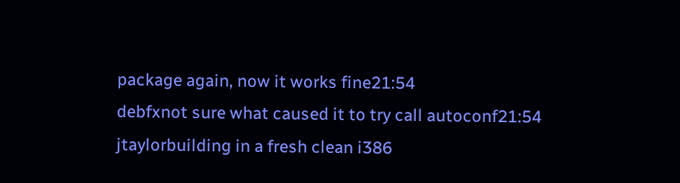package again, now it works fine21:54
debfxnot sure what caused it to try call autoconf21:54
jtaylorbuilding in a fresh clean i386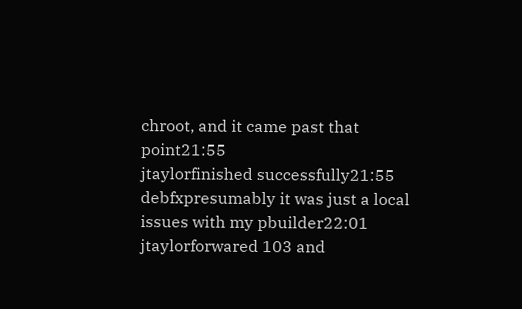chroot, and it came past that point21:55
jtaylorfinished successfully21:55
debfxpresumably it was just a local issues with my pbuilder22:01
jtaylorforwared 103 and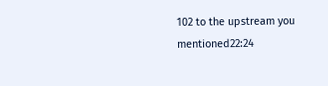102 to the upstream you mentioned22:24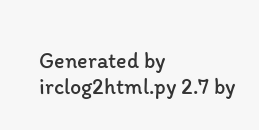Generated by irclog2html.py 2.7 by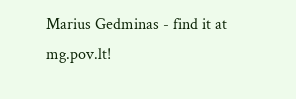Marius Gedminas - find it at mg.pov.lt!